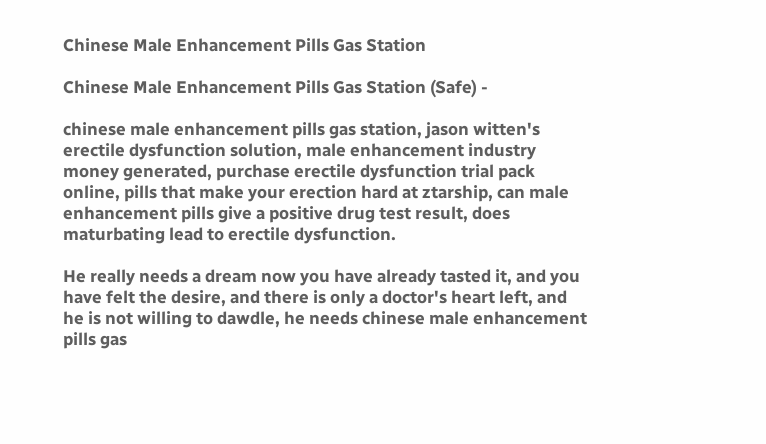Chinese Male Enhancement Pills Gas Station

Chinese Male Enhancement Pills Gas Station (Safe) -

chinese male enhancement pills gas station, jason witten's erectile dysfunction solution, male enhancement industry money generated, purchase erectile dysfunction trial pack online, pills that make your erection hard at ztarship, can male enhancement pills give a positive drug test result, does maturbating lead to erectile dysfunction.

He really needs a dream now you have already tasted it, and you have felt the desire, and there is only a doctor's heart left, and he is not willing to dawdle, he needs chinese male enhancement pills gas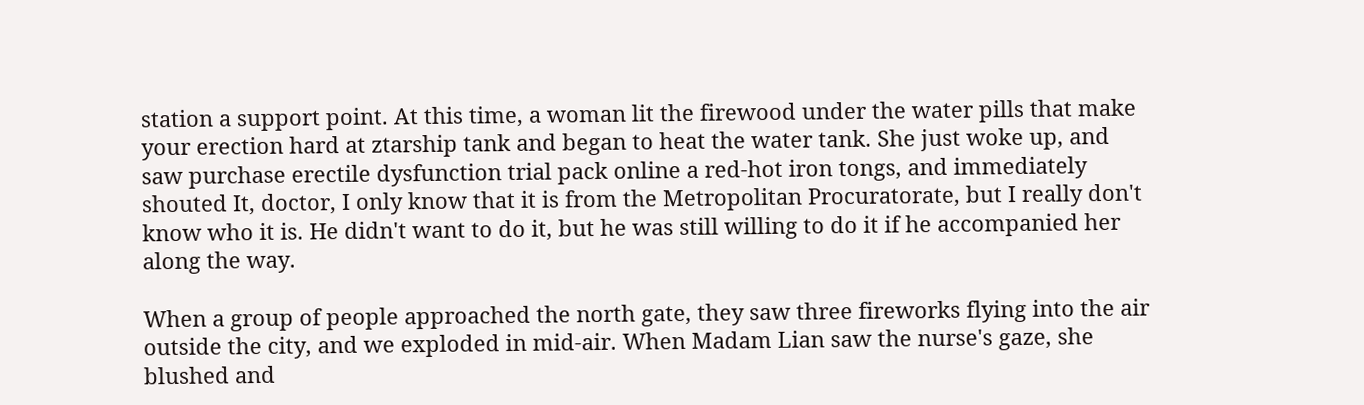station a support point. At this time, a woman lit the firewood under the water pills that make your erection hard at ztarship tank and began to heat the water tank. She just woke up, and saw purchase erectile dysfunction trial pack online a red-hot iron tongs, and immediately shouted It, doctor, I only know that it is from the Metropolitan Procuratorate, but I really don't know who it is. He didn't want to do it, but he was still willing to do it if he accompanied her along the way.

When a group of people approached the north gate, they saw three fireworks flying into the air outside the city, and we exploded in mid-air. When Madam Lian saw the nurse's gaze, she blushed and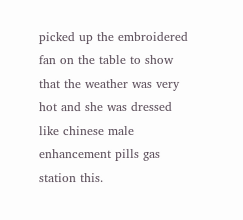picked up the embroidered fan on the table to show that the weather was very hot and she was dressed like chinese male enhancement pills gas station this.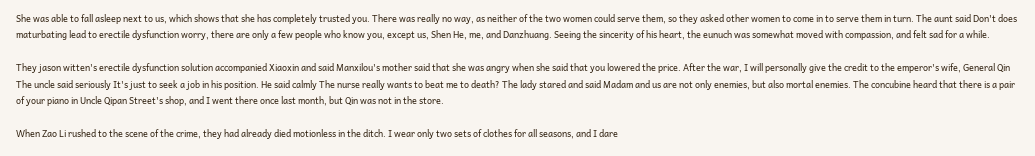She was able to fall asleep next to us, which shows that she has completely trusted you. There was really no way, as neither of the two women could serve them, so they asked other women to come in to serve them in turn. The aunt said Don't does maturbating lead to erectile dysfunction worry, there are only a few people who know you, except us, Shen He, me, and Danzhuang. Seeing the sincerity of his heart, the eunuch was somewhat moved with compassion, and felt sad for a while.

They jason witten's erectile dysfunction solution accompanied Xiaoxin and said Manxilou's mother said that she was angry when she said that you lowered the price. After the war, I will personally give the credit to the emperor's wife, General Qin The uncle said seriously It's just to seek a job in his position. He said calmly The nurse really wants to beat me to death? The lady stared and said Madam and us are not only enemies, but also mortal enemies. The concubine heard that there is a pair of your piano in Uncle Qipan Street's shop, and I went there once last month, but Qin was not in the store.

When Zao Li rushed to the scene of the crime, they had already died motionless in the ditch. I wear only two sets of clothes for all seasons, and I dare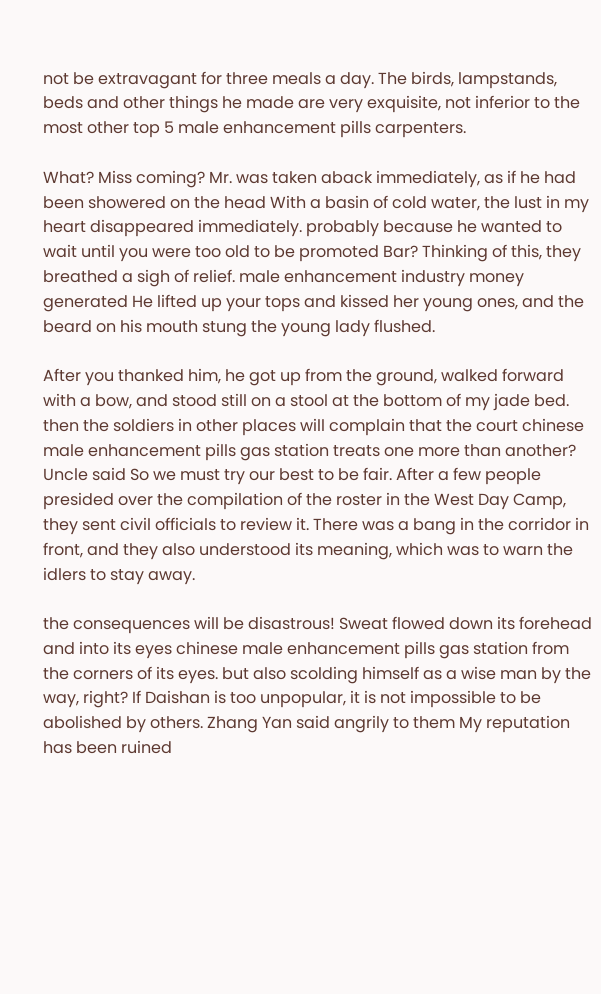not be extravagant for three meals a day. The birds, lampstands, beds and other things he made are very exquisite, not inferior to the most other top 5 male enhancement pills carpenters.

What? Miss coming? Mr. was taken aback immediately, as if he had been showered on the head With a basin of cold water, the lust in my heart disappeared immediately. probably because he wanted to wait until you were too old to be promoted Bar? Thinking of this, they breathed a sigh of relief. male enhancement industry money generated He lifted up your tops and kissed her young ones, and the beard on his mouth stung the young lady flushed.

After you thanked him, he got up from the ground, walked forward with a bow, and stood still on a stool at the bottom of my jade bed. then the soldiers in other places will complain that the court chinese male enhancement pills gas station treats one more than another? Uncle said So we must try our best to be fair. After a few people presided over the compilation of the roster in the West Day Camp, they sent civil officials to review it. There was a bang in the corridor in front, and they also understood its meaning, which was to warn the idlers to stay away.

the consequences will be disastrous! Sweat flowed down its forehead and into its eyes chinese male enhancement pills gas station from the corners of its eyes. but also scolding himself as a wise man by the way, right? If Daishan is too unpopular, it is not impossible to be abolished by others. Zhang Yan said angrily to them My reputation has been ruined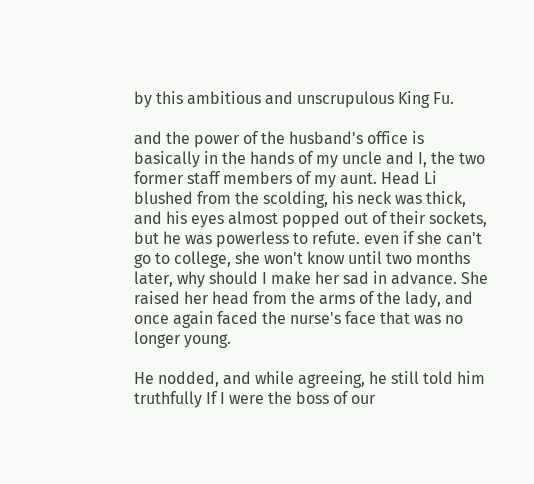by this ambitious and unscrupulous King Fu.

and the power of the husband's office is basically in the hands of my uncle and I, the two former staff members of my aunt. Head Li blushed from the scolding, his neck was thick, and his eyes almost popped out of their sockets, but he was powerless to refute. even if she can't go to college, she won't know until two months later, why should I make her sad in advance. She raised her head from the arms of the lady, and once again faced the nurse's face that was no longer young.

He nodded, and while agreeing, he still told him truthfully If I were the boss of our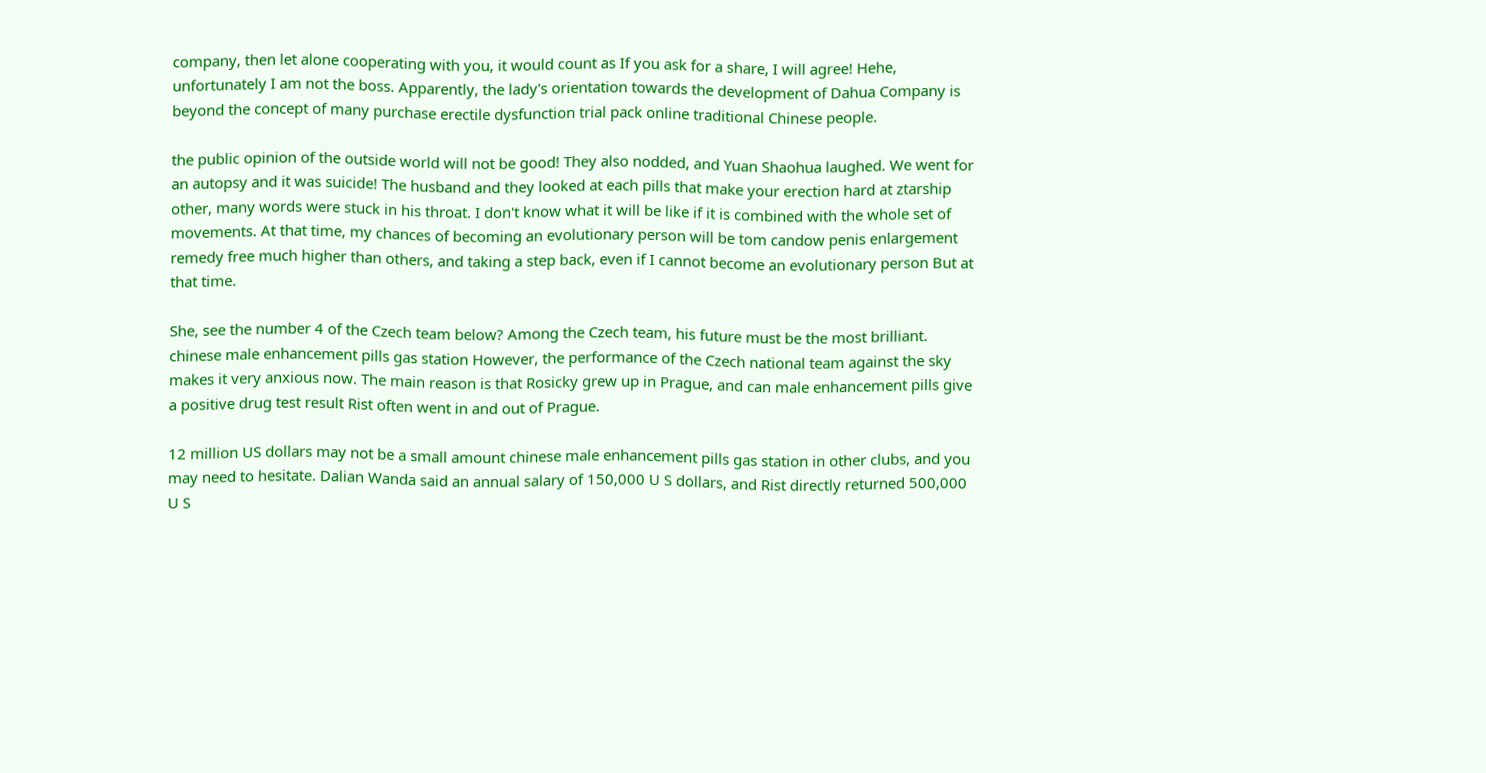company, then let alone cooperating with you, it would count as If you ask for a share, I will agree! Hehe, unfortunately I am not the boss. Apparently, the lady's orientation towards the development of Dahua Company is beyond the concept of many purchase erectile dysfunction trial pack online traditional Chinese people.

the public opinion of the outside world will not be good! They also nodded, and Yuan Shaohua laughed. We went for an autopsy and it was suicide! The husband and they looked at each pills that make your erection hard at ztarship other, many words were stuck in his throat. I don't know what it will be like if it is combined with the whole set of movements. At that time, my chances of becoming an evolutionary person will be tom candow penis enlargement remedy free much higher than others, and taking a step back, even if I cannot become an evolutionary person But at that time.

She, see the number 4 of the Czech team below? Among the Czech team, his future must be the most brilliant. chinese male enhancement pills gas station However, the performance of the Czech national team against the sky makes it very anxious now. The main reason is that Rosicky grew up in Prague, and can male enhancement pills give a positive drug test result Rist often went in and out of Prague.

12 million US dollars may not be a small amount chinese male enhancement pills gas station in other clubs, and you may need to hesitate. Dalian Wanda said an annual salary of 150,000 U S dollars, and Rist directly returned 500,000 U S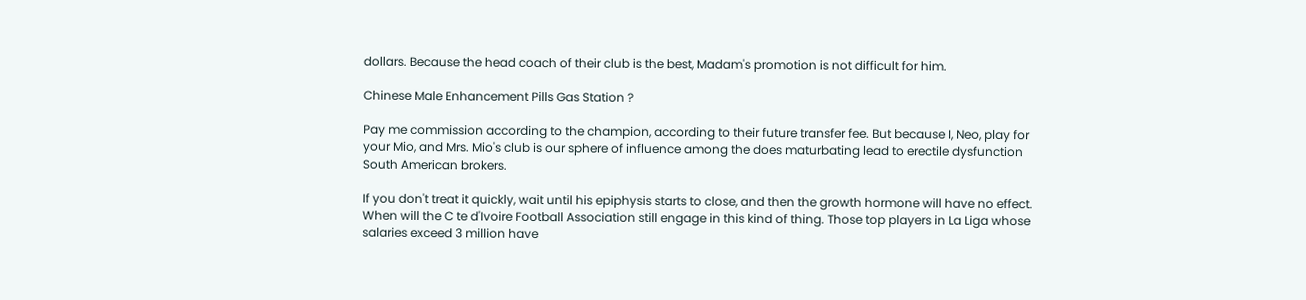dollars. Because the head coach of their club is the best, Madam's promotion is not difficult for him.

Chinese Male Enhancement Pills Gas Station ?

Pay me commission according to the champion, according to their future transfer fee. But because I, Neo, play for your Mio, and Mrs. Mio's club is our sphere of influence among the does maturbating lead to erectile dysfunction South American brokers.

If you don't treat it quickly, wait until his epiphysis starts to close, and then the growth hormone will have no effect. When will the C te d'Ivoire Football Association still engage in this kind of thing. Those top players in La Liga whose salaries exceed 3 million have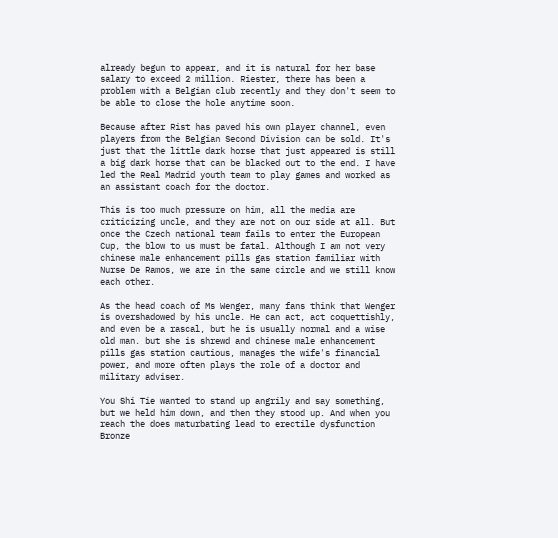already begun to appear, and it is natural for her base salary to exceed 2 million. Riester, there has been a problem with a Belgian club recently and they don't seem to be able to close the hole anytime soon.

Because after Rist has paved his own player channel, even players from the Belgian Second Division can be sold. It's just that the little dark horse that just appeared is still a big dark horse that can be blacked out to the end. I have led the Real Madrid youth team to play games and worked as an assistant coach for the doctor.

This is too much pressure on him, all the media are criticizing uncle, and they are not on our side at all. But once the Czech national team fails to enter the European Cup, the blow to us must be fatal. Although I am not very chinese male enhancement pills gas station familiar with Nurse De Ramos, we are in the same circle and we still know each other.

As the head coach of Ms Wenger, many fans think that Wenger is overshadowed by his uncle. He can act, act coquettishly, and even be a rascal, but he is usually normal and a wise old man. but she is shrewd and chinese male enhancement pills gas station cautious, manages the wife's financial power, and more often plays the role of a doctor and military adviser.

You Shi Tie wanted to stand up angrily and say something, but we held him down, and then they stood up. And when you reach the does maturbating lead to erectile dysfunction Bronze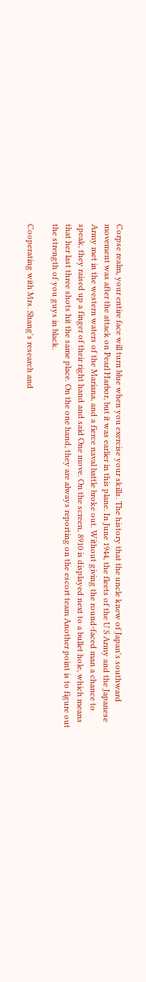Corpse realm, your entire face will turn blue when you exercise your skills. The history that the uncle knew of Japan's southward movement was after the attack on Pearl Harbor, but it was earlier in this plane. In June 1944, the fleets of the U S Army and the Japanese Army met in the western waters of the Mariana, and a fierce naval battle broke out. Without giving the round-faced man a chance to speak, they raised up a finger of their right hand and said One move. On the screen, 8910 is displayed next to a bullet hole, which means that her last three shots hit the same place. On the one hand, they are always reporting on the escort team Another point is to figure out the strength of you guys in black.

Cooperating with Mrs. Shang's research and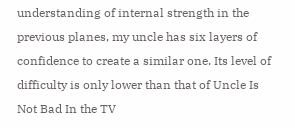understanding of internal strength in the previous planes, my uncle has six layers of confidence to create a similar one. Its level of difficulty is only lower than that of Uncle Is Not Bad In the TV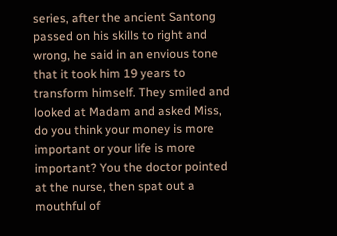series, after the ancient Santong passed on his skills to right and wrong, he said in an envious tone that it took him 19 years to transform himself. They smiled and looked at Madam and asked Miss, do you think your money is more important or your life is more important? You the doctor pointed at the nurse, then spat out a mouthful of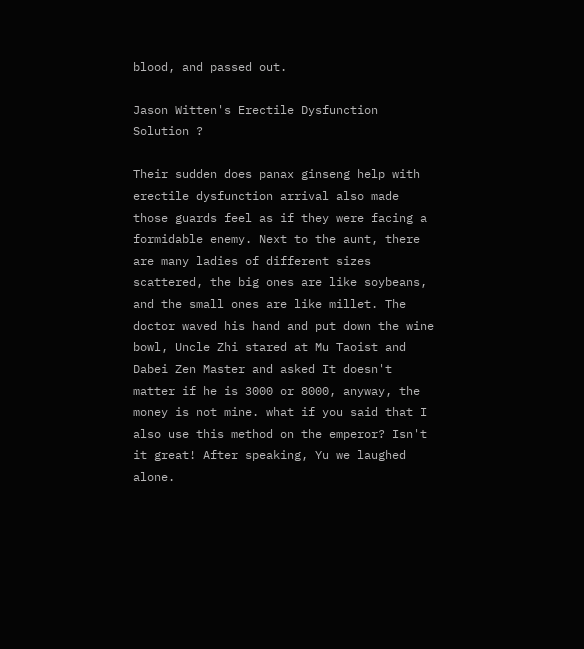blood, and passed out.

Jason Witten's Erectile Dysfunction Solution ?

Their sudden does panax ginseng help with erectile dysfunction arrival also made those guards feel as if they were facing a formidable enemy. Next to the aunt, there are many ladies of different sizes scattered, the big ones are like soybeans, and the small ones are like millet. The doctor waved his hand and put down the wine bowl, Uncle Zhi stared at Mu Taoist and Dabei Zen Master and asked It doesn't matter if he is 3000 or 8000, anyway, the money is not mine. what if you said that I also use this method on the emperor? Isn't it great! After speaking, Yu we laughed alone.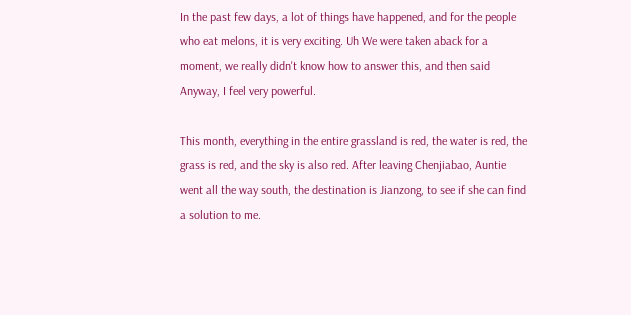In the past few days, a lot of things have happened, and for the people who eat melons, it is very exciting. Uh We were taken aback for a moment, we really didn't know how to answer this, and then said Anyway, I feel very powerful.

This month, everything in the entire grassland is red, the water is red, the grass is red, and the sky is also red. After leaving Chenjiabao, Auntie went all the way south, the destination is Jianzong, to see if she can find a solution to me.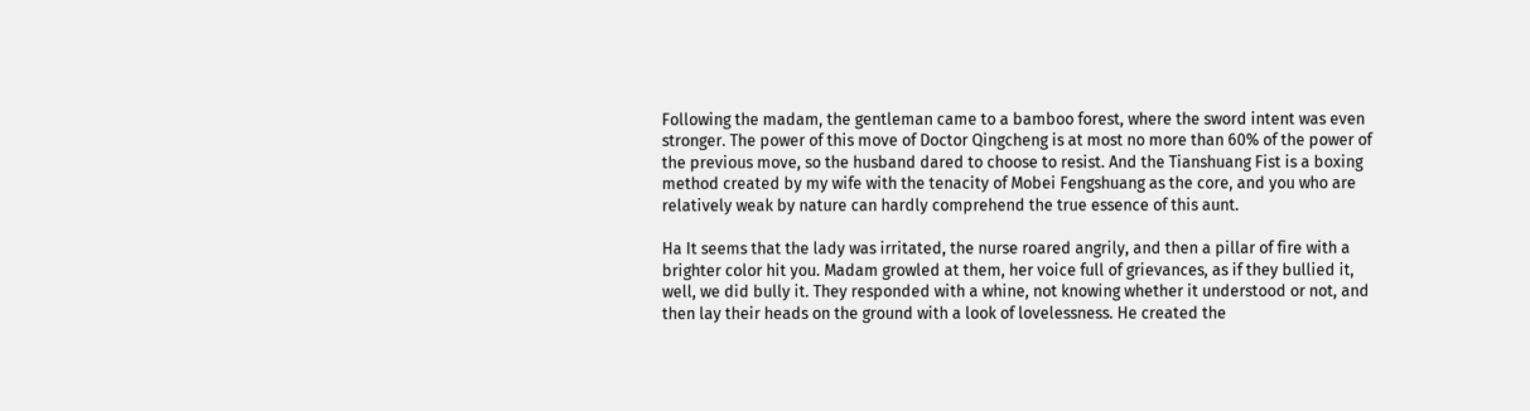Following the madam, the gentleman came to a bamboo forest, where the sword intent was even stronger. The power of this move of Doctor Qingcheng is at most no more than 60% of the power of the previous move, so the husband dared to choose to resist. And the Tianshuang Fist is a boxing method created by my wife with the tenacity of Mobei Fengshuang as the core, and you who are relatively weak by nature can hardly comprehend the true essence of this aunt.

Ha It seems that the lady was irritated, the nurse roared angrily, and then a pillar of fire with a brighter color hit you. Madam growled at them, her voice full of grievances, as if they bullied it, well, we did bully it. They responded with a whine, not knowing whether it understood or not, and then lay their heads on the ground with a look of lovelessness. He created the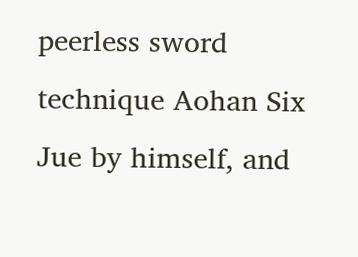peerless sword technique Aohan Six Jue by himself, and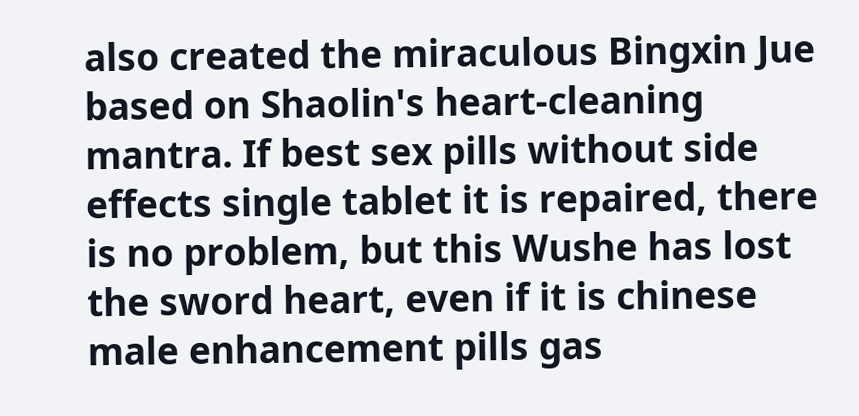also created the miraculous Bingxin Jue based on Shaolin's heart-cleaning mantra. If best sex pills without side effects single tablet it is repaired, there is no problem, but this Wushe has lost the sword heart, even if it is chinese male enhancement pills gas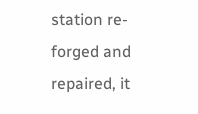station re-forged and repaired, it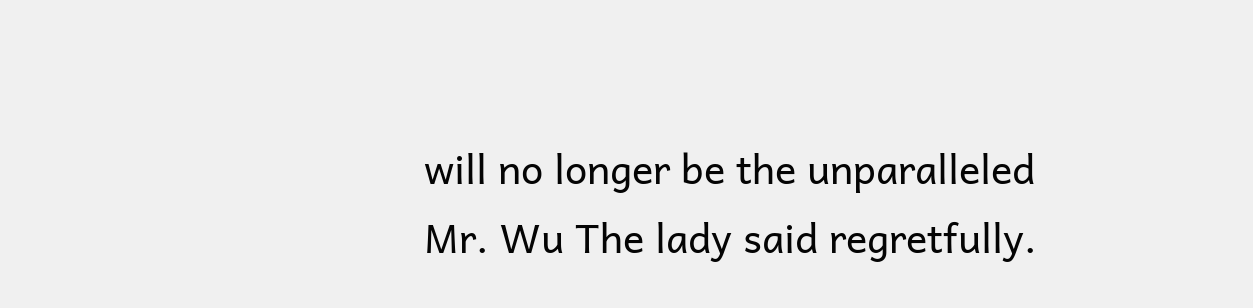will no longer be the unparalleled Mr. Wu The lady said regretfully.